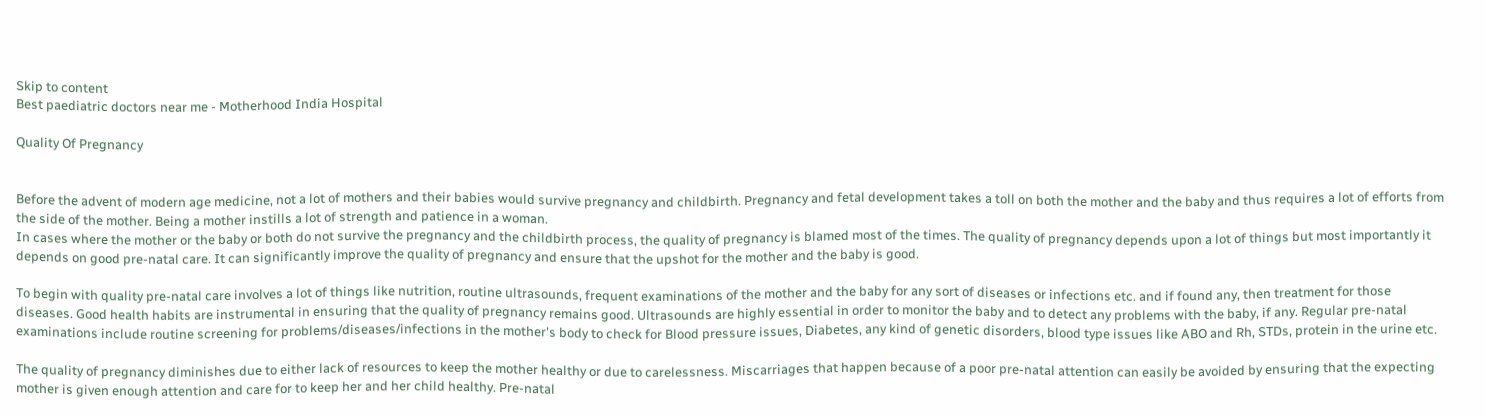Skip to content
Best paediatric doctors near me - Motherhood India Hospital

Quality Of Pregnancy


Before the advent of modern age medicine, not a lot of mothers and their babies would survive pregnancy and childbirth. Pregnancy and fetal development takes a toll on both the mother and the baby and thus requires a lot of efforts from the side of the mother. Being a mother instills a lot of strength and patience in a woman.
In cases where the mother or the baby or both do not survive the pregnancy and the childbirth process, the quality of pregnancy is blamed most of the times. The quality of pregnancy depends upon a lot of things but most importantly it depends on good pre-natal care. It can significantly improve the quality of pregnancy and ensure that the upshot for the mother and the baby is good.

To begin with quality pre-natal care involves a lot of things like nutrition, routine ultrasounds, frequent examinations of the mother and the baby for any sort of diseases or infections etc. and if found any, then treatment for those diseases. Good health habits are instrumental in ensuring that the quality of pregnancy remains good. Ultrasounds are highly essential in order to monitor the baby and to detect any problems with the baby, if any. Regular pre-natal examinations include routine screening for problems/diseases/infections in the mother's body to check for Blood pressure issues, Diabetes, any kind of genetic disorders, blood type issues like ABO and Rh, STDs, protein in the urine etc.

The quality of pregnancy diminishes due to either lack of resources to keep the mother healthy or due to carelessness. Miscarriages that happen because of a poor pre-natal attention can easily be avoided by ensuring that the expecting mother is given enough attention and care for to keep her and her child healthy. Pre-natal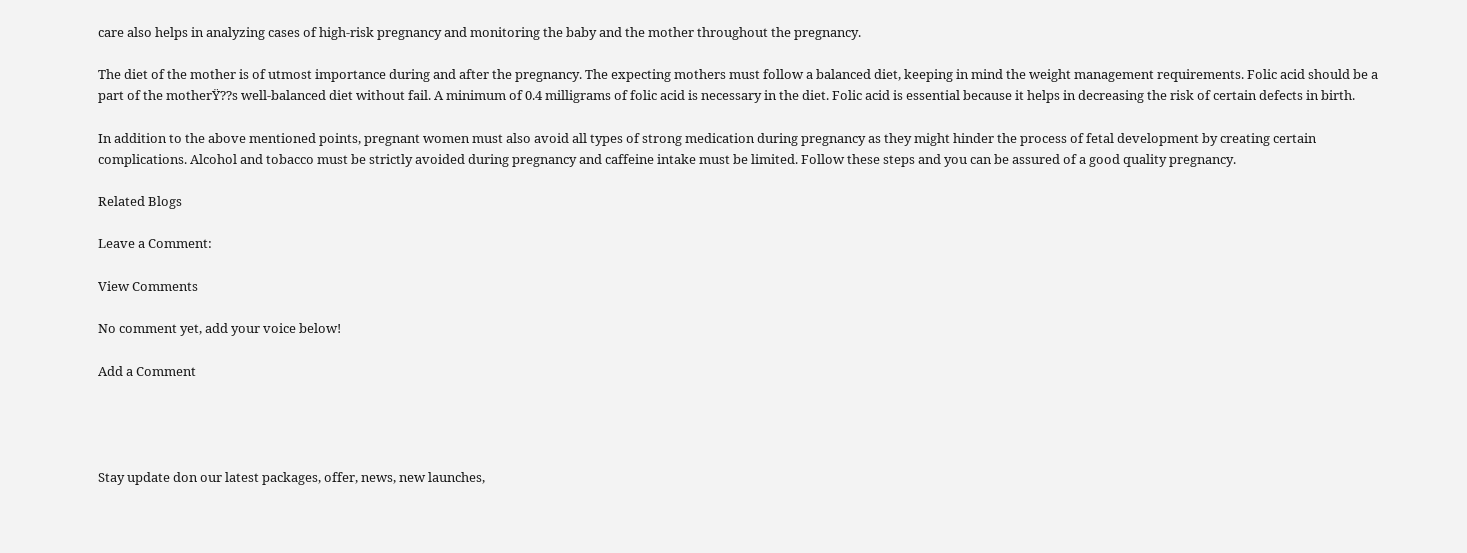care also helps in analyzing cases of high-risk pregnancy and monitoring the baby and the mother throughout the pregnancy.

The diet of the mother is of utmost importance during and after the pregnancy. The expecting mothers must follow a balanced diet, keeping in mind the weight management requirements. Folic acid should be a part of the motherŸ??s well-balanced diet without fail. A minimum of 0.4 milligrams of folic acid is necessary in the diet. Folic acid is essential because it helps in decreasing the risk of certain defects in birth.

In addition to the above mentioned points, pregnant women must also avoid all types of strong medication during pregnancy as they might hinder the process of fetal development by creating certain complications. Alcohol and tobacco must be strictly avoided during pregnancy and caffeine intake must be limited. Follow these steps and you can be assured of a good quality pregnancy.

Related Blogs

Leave a Comment:

View Comments

No comment yet, add your voice below!

Add a Comment




Stay update don our latest packages, offer, news, new launches,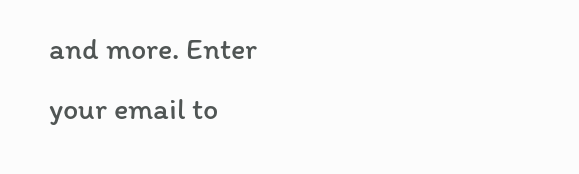and more. Enter your email to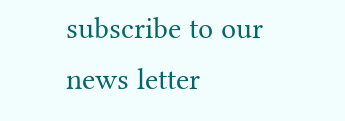subscribe to our news letter